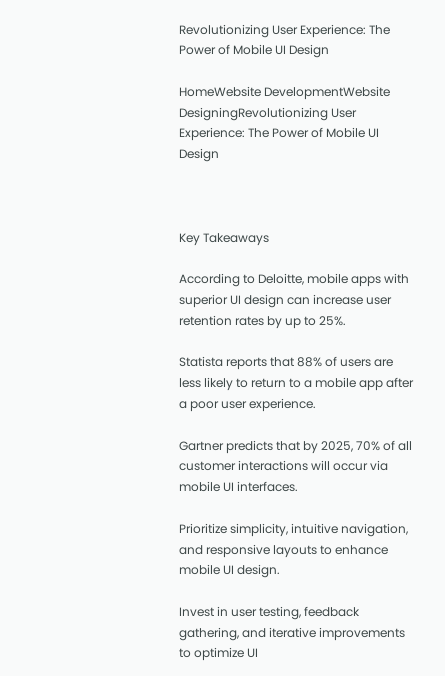Revolutionizing User Experience: The Power of Mobile UI Design

HomeWebsite DevelopmentWebsite DesigningRevolutionizing User Experience: The Power of Mobile UI Design



Key Takeaways

According to Deloitte, mobile apps with superior UI design can increase user retention rates by up to 25%.

Statista reports that 88% of users are less likely to return to a mobile app after a poor user experience.

Gartner predicts that by 2025, 70% of all customer interactions will occur via mobile UI interfaces.

Prioritize simplicity, intuitive navigation, and responsive layouts to enhance mobile UI design.

Invest in user testing, feedback gathering, and iterative improvements to optimize UI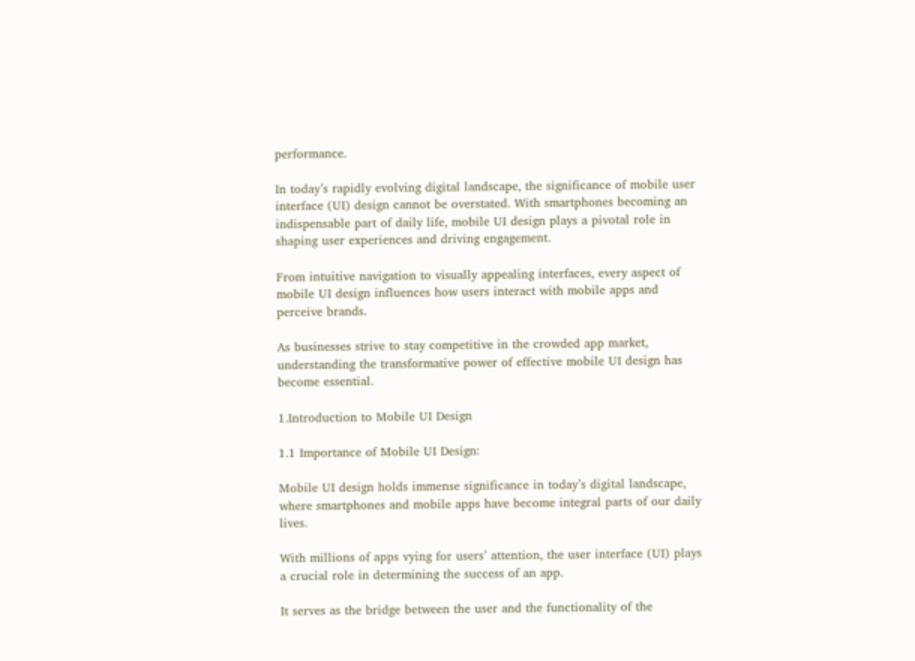performance.

In today’s rapidly evolving digital landscape, the significance of mobile user interface (UI) design cannot be overstated. With smartphones becoming an indispensable part of daily life, mobile UI design plays a pivotal role in shaping user experiences and driving engagement.

From intuitive navigation to visually appealing interfaces, every aspect of mobile UI design influences how users interact with mobile apps and perceive brands.

As businesses strive to stay competitive in the crowded app market, understanding the transformative power of effective mobile UI design has become essential.

1.Introduction to Mobile UI Design

1.1 Importance of Mobile UI Design:

Mobile UI design holds immense significance in today’s digital landscape, where smartphones and mobile apps have become integral parts of our daily lives.

With millions of apps vying for users’ attention, the user interface (UI) plays a crucial role in determining the success of an app.

It serves as the bridge between the user and the functionality of the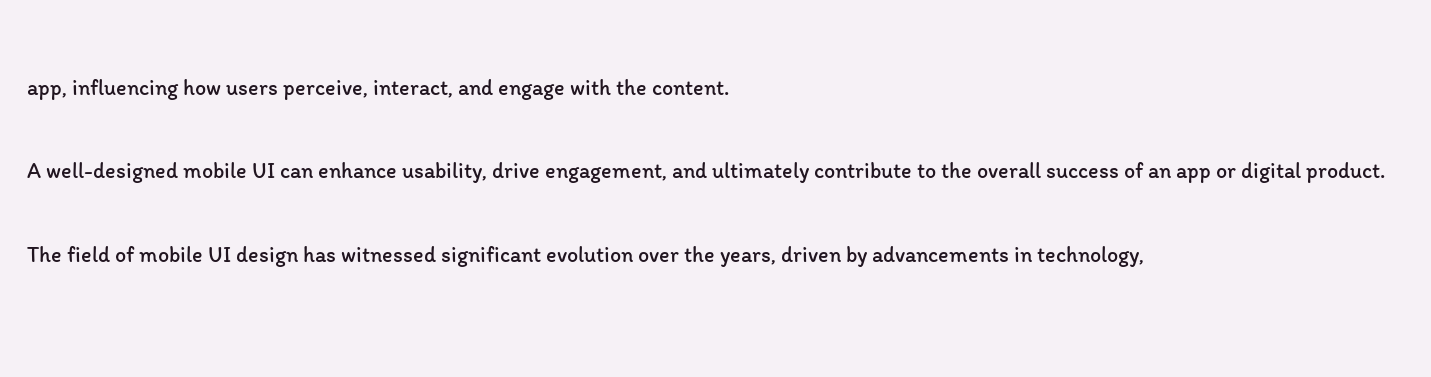app, influencing how users perceive, interact, and engage with the content.

A well-designed mobile UI can enhance usability, drive engagement, and ultimately contribute to the overall success of an app or digital product.

The field of mobile UI design has witnessed significant evolution over the years, driven by advancements in technology,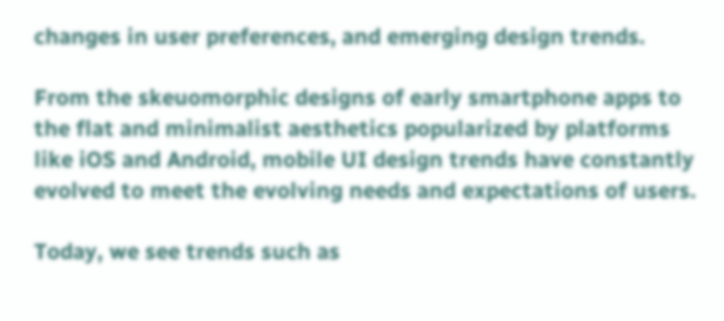changes in user preferences, and emerging design trends.

From the skeuomorphic designs of early smartphone apps to the flat and minimalist aesthetics popularized by platforms like iOS and Android, mobile UI design trends have constantly evolved to meet the evolving needs and expectations of users.

Today, we see trends such as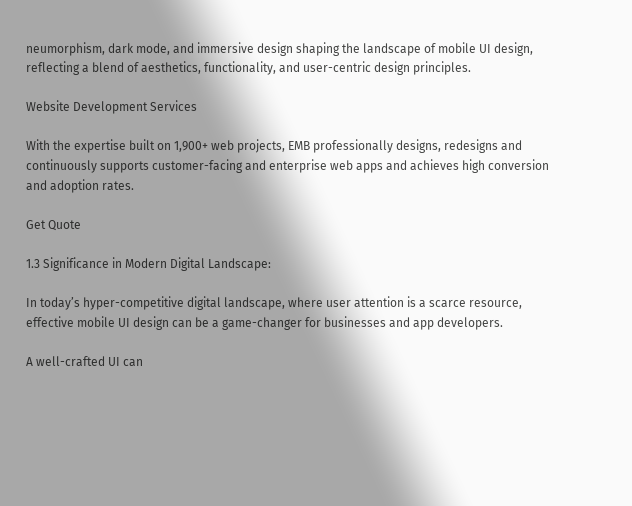neumorphism, dark mode, and immersive design shaping the landscape of mobile UI design, reflecting a blend of aesthetics, functionality, and user-centric design principles.

Website Development Services

With the expertise built on 1,900+ web projects, EMB professionally designs, redesigns and continuously supports customer-facing and enterprise web apps and achieves high conversion and adoption rates.

Get Quote

1.3 Significance in Modern Digital Landscape:

In today’s hyper-competitive digital landscape, where user attention is a scarce resource, effective mobile UI design can be a game-changer for businesses and app developers.

A well-crafted UI can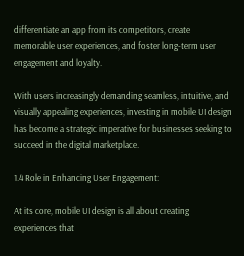differentiate an app from its competitors, create memorable user experiences, and foster long-term user engagement and loyalty.

With users increasingly demanding seamless, intuitive, and visually appealing experiences, investing in mobile UI design has become a strategic imperative for businesses seeking to succeed in the digital marketplace.

1.4 Role in Enhancing User Engagement:

At its core, mobile UI design is all about creating experiences that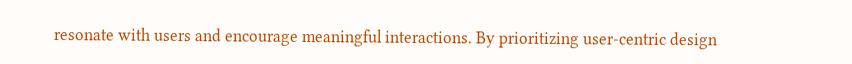resonate with users and encourage meaningful interactions. By prioritizing user-centric design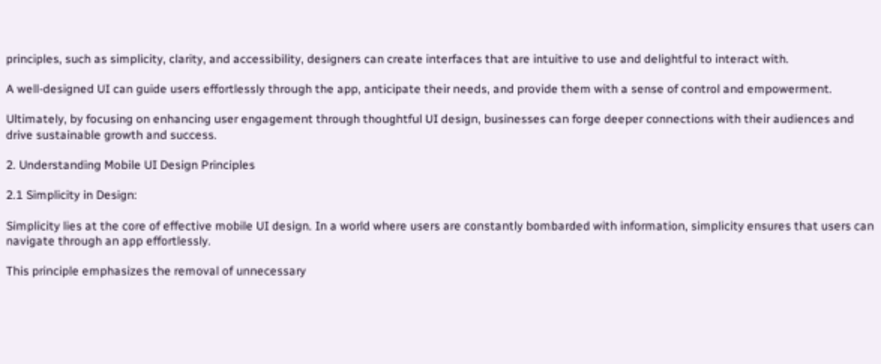principles, such as simplicity, clarity, and accessibility, designers can create interfaces that are intuitive to use and delightful to interact with.

A well-designed UI can guide users effortlessly through the app, anticipate their needs, and provide them with a sense of control and empowerment.

Ultimately, by focusing on enhancing user engagement through thoughtful UI design, businesses can forge deeper connections with their audiences and drive sustainable growth and success.

2. Understanding Mobile UI Design Principles

2.1 Simplicity in Design:

Simplicity lies at the core of effective mobile UI design. In a world where users are constantly bombarded with information, simplicity ensures that users can navigate through an app effortlessly.

This principle emphasizes the removal of unnecessary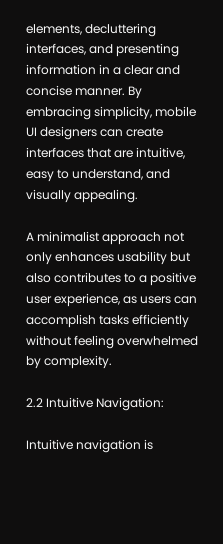elements, decluttering interfaces, and presenting information in a clear and concise manner. By embracing simplicity, mobile UI designers can create interfaces that are intuitive, easy to understand, and visually appealing.

A minimalist approach not only enhances usability but also contributes to a positive user experience, as users can accomplish tasks efficiently without feeling overwhelmed by complexity.

2.2 Intuitive Navigation:

Intuitive navigation is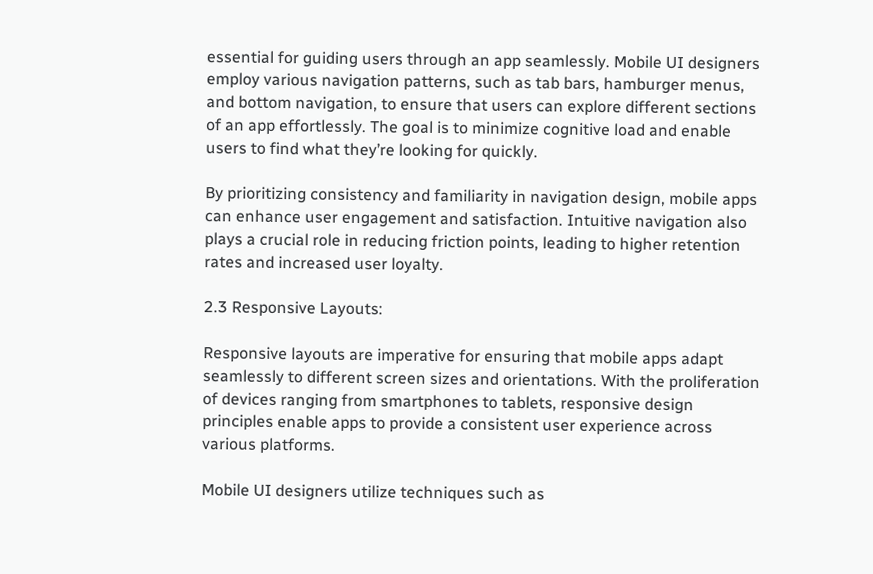essential for guiding users through an app seamlessly. Mobile UI designers employ various navigation patterns, such as tab bars, hamburger menus, and bottom navigation, to ensure that users can explore different sections of an app effortlessly. The goal is to minimize cognitive load and enable users to find what they’re looking for quickly.

By prioritizing consistency and familiarity in navigation design, mobile apps can enhance user engagement and satisfaction. Intuitive navigation also plays a crucial role in reducing friction points, leading to higher retention rates and increased user loyalty.

2.3 Responsive Layouts:

Responsive layouts are imperative for ensuring that mobile apps adapt seamlessly to different screen sizes and orientations. With the proliferation of devices ranging from smartphones to tablets, responsive design principles enable apps to provide a consistent user experience across various platforms.

Mobile UI designers utilize techniques such as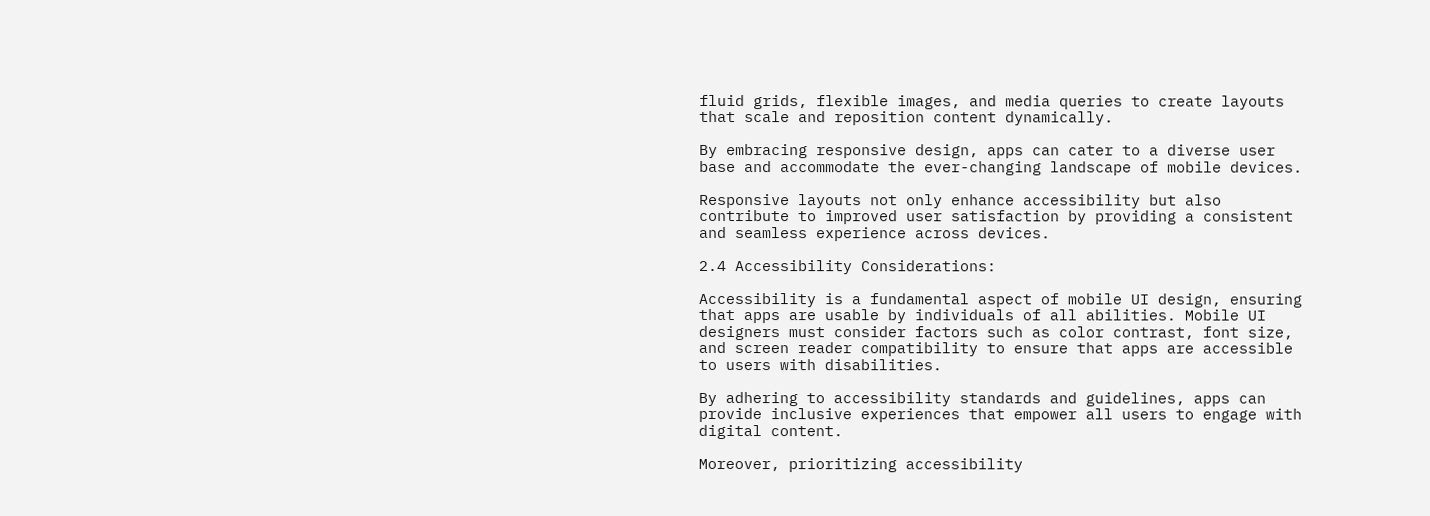fluid grids, flexible images, and media queries to create layouts that scale and reposition content dynamically.

By embracing responsive design, apps can cater to a diverse user base and accommodate the ever-changing landscape of mobile devices.

Responsive layouts not only enhance accessibility but also contribute to improved user satisfaction by providing a consistent and seamless experience across devices.

2.4 Accessibility Considerations:

Accessibility is a fundamental aspect of mobile UI design, ensuring that apps are usable by individuals of all abilities. Mobile UI designers must consider factors such as color contrast, font size, and screen reader compatibility to ensure that apps are accessible to users with disabilities.

By adhering to accessibility standards and guidelines, apps can provide inclusive experiences that empower all users to engage with digital content.

Moreover, prioritizing accessibility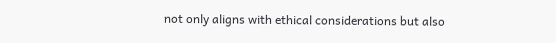not only aligns with ethical considerations but also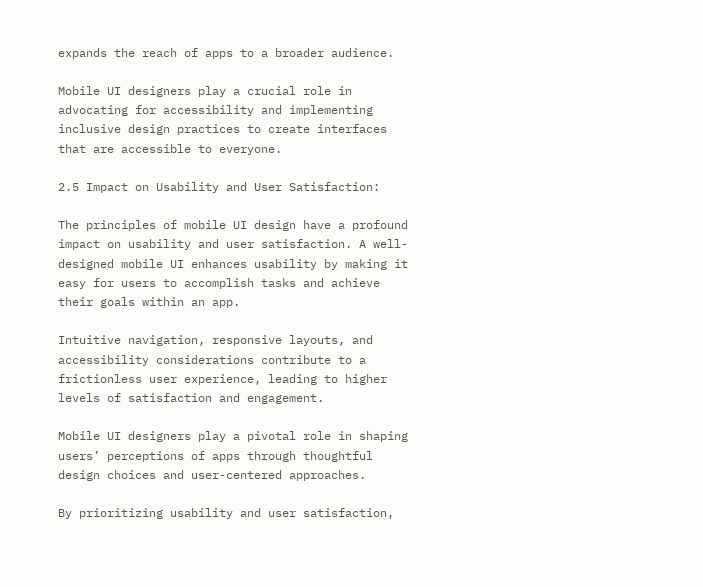expands the reach of apps to a broader audience.

Mobile UI designers play a crucial role in advocating for accessibility and implementing inclusive design practices to create interfaces that are accessible to everyone.

2.5 Impact on Usability and User Satisfaction:

The principles of mobile UI design have a profound impact on usability and user satisfaction. A well-designed mobile UI enhances usability by making it easy for users to accomplish tasks and achieve their goals within an app.

Intuitive navigation, responsive layouts, and accessibility considerations contribute to a frictionless user experience, leading to higher levels of satisfaction and engagement.

Mobile UI designers play a pivotal role in shaping users’ perceptions of apps through thoughtful design choices and user-centered approaches.

By prioritizing usability and user satisfaction,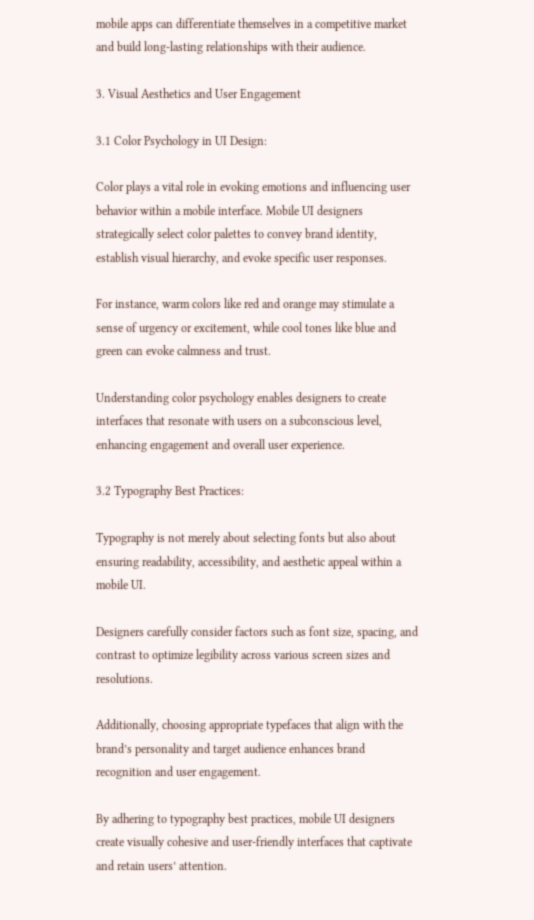mobile apps can differentiate themselves in a competitive market and build long-lasting relationships with their audience.

3. Visual Aesthetics and User Engagement

3.1 Color Psychology in UI Design:

Color plays a vital role in evoking emotions and influencing user behavior within a mobile interface. Mobile UI designers strategically select color palettes to convey brand identity, establish visual hierarchy, and evoke specific user responses.

For instance, warm colors like red and orange may stimulate a sense of urgency or excitement, while cool tones like blue and green can evoke calmness and trust.

Understanding color psychology enables designers to create interfaces that resonate with users on a subconscious level, enhancing engagement and overall user experience.

3.2 Typography Best Practices:

Typography is not merely about selecting fonts but also about ensuring readability, accessibility, and aesthetic appeal within a mobile UI.

Designers carefully consider factors such as font size, spacing, and contrast to optimize legibility across various screen sizes and resolutions.

Additionally, choosing appropriate typefaces that align with the brand’s personality and target audience enhances brand recognition and user engagement.

By adhering to typography best practices, mobile UI designers create visually cohesive and user-friendly interfaces that captivate and retain users’ attention.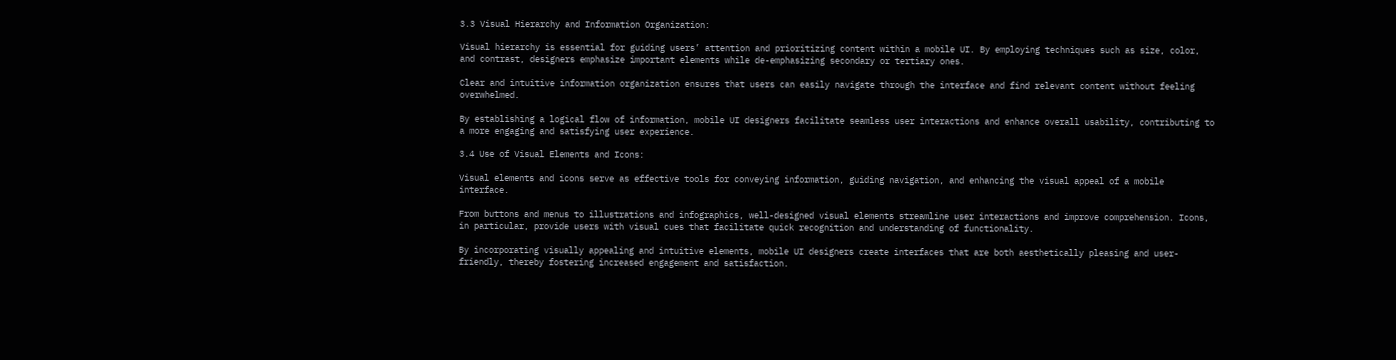3.3 Visual Hierarchy and Information Organization:

Visual hierarchy is essential for guiding users’ attention and prioritizing content within a mobile UI. By employing techniques such as size, color, and contrast, designers emphasize important elements while de-emphasizing secondary or tertiary ones.

Clear and intuitive information organization ensures that users can easily navigate through the interface and find relevant content without feeling overwhelmed.

By establishing a logical flow of information, mobile UI designers facilitate seamless user interactions and enhance overall usability, contributing to a more engaging and satisfying user experience.

3.4 Use of Visual Elements and Icons:

Visual elements and icons serve as effective tools for conveying information, guiding navigation, and enhancing the visual appeal of a mobile interface.

From buttons and menus to illustrations and infographics, well-designed visual elements streamline user interactions and improve comprehension. Icons, in particular, provide users with visual cues that facilitate quick recognition and understanding of functionality.

By incorporating visually appealing and intuitive elements, mobile UI designers create interfaces that are both aesthetically pleasing and user-friendly, thereby fostering increased engagement and satisfaction.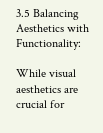3.5 Balancing Aesthetics with Functionality:

While visual aesthetics are crucial for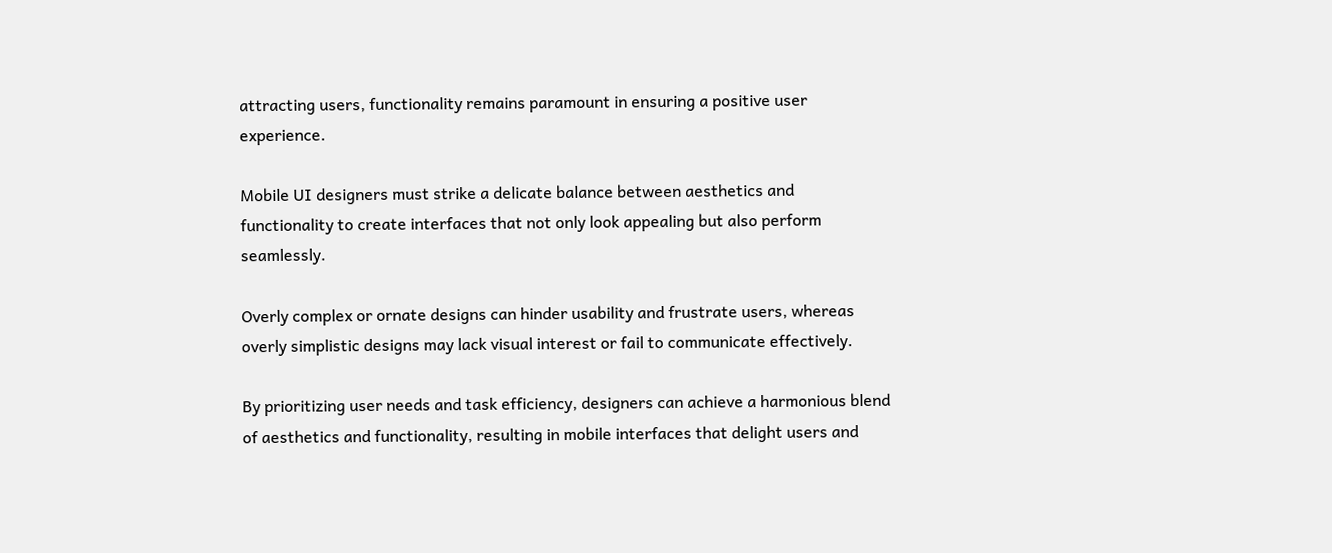attracting users, functionality remains paramount in ensuring a positive user experience.

Mobile UI designers must strike a delicate balance between aesthetics and functionality to create interfaces that not only look appealing but also perform seamlessly.

Overly complex or ornate designs can hinder usability and frustrate users, whereas overly simplistic designs may lack visual interest or fail to communicate effectively.

By prioritizing user needs and task efficiency, designers can achieve a harmonious blend of aesthetics and functionality, resulting in mobile interfaces that delight users and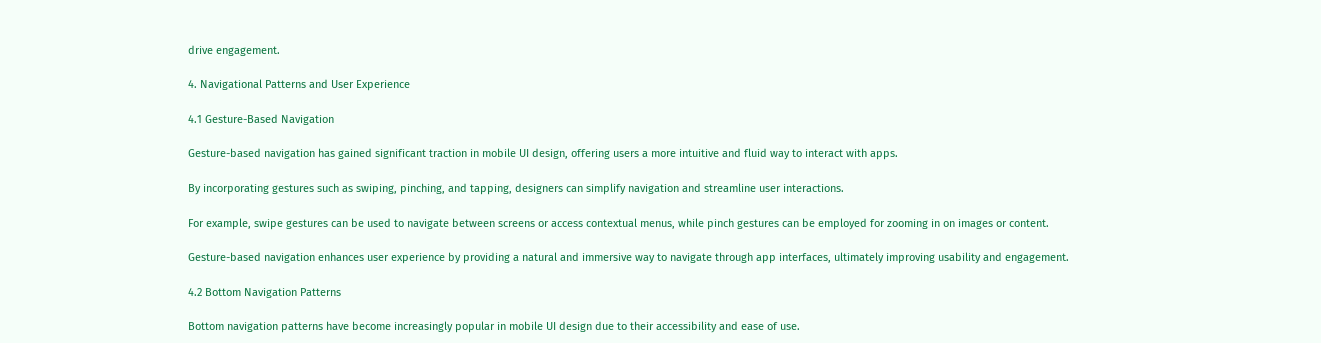drive engagement.

4. Navigational Patterns and User Experience

4.1 Gesture-Based Navigation

Gesture-based navigation has gained significant traction in mobile UI design, offering users a more intuitive and fluid way to interact with apps.

By incorporating gestures such as swiping, pinching, and tapping, designers can simplify navigation and streamline user interactions.

For example, swipe gestures can be used to navigate between screens or access contextual menus, while pinch gestures can be employed for zooming in on images or content.

Gesture-based navigation enhances user experience by providing a natural and immersive way to navigate through app interfaces, ultimately improving usability and engagement.

4.2 Bottom Navigation Patterns

Bottom navigation patterns have become increasingly popular in mobile UI design due to their accessibility and ease of use.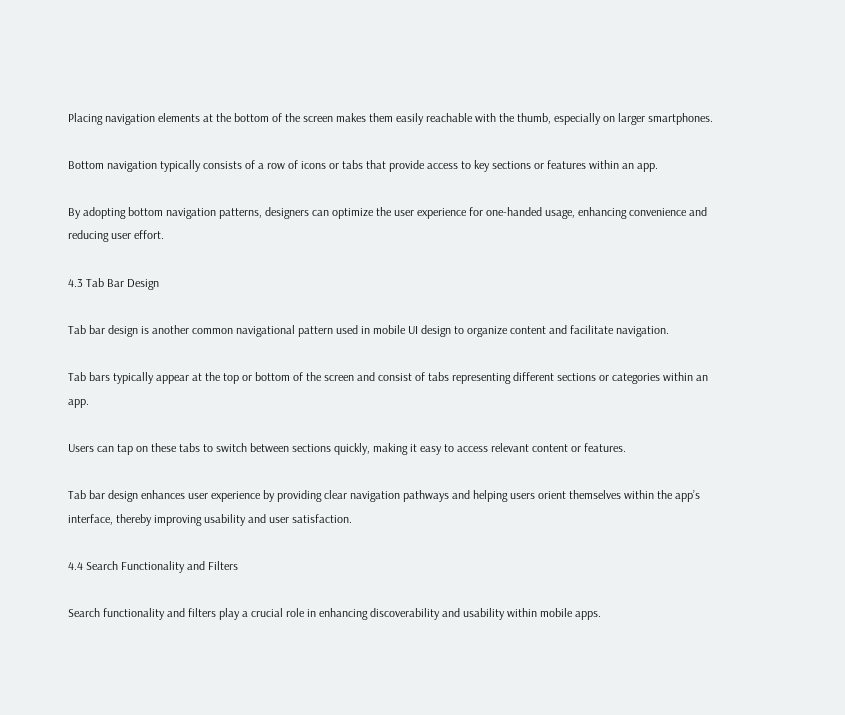Placing navigation elements at the bottom of the screen makes them easily reachable with the thumb, especially on larger smartphones.

Bottom navigation typically consists of a row of icons or tabs that provide access to key sections or features within an app.

By adopting bottom navigation patterns, designers can optimize the user experience for one-handed usage, enhancing convenience and reducing user effort.

4.3 Tab Bar Design

Tab bar design is another common navigational pattern used in mobile UI design to organize content and facilitate navigation.

Tab bars typically appear at the top or bottom of the screen and consist of tabs representing different sections or categories within an app.

Users can tap on these tabs to switch between sections quickly, making it easy to access relevant content or features.

Tab bar design enhances user experience by providing clear navigation pathways and helping users orient themselves within the app’s interface, thereby improving usability and user satisfaction.

4.4 Search Functionality and Filters

Search functionality and filters play a crucial role in enhancing discoverability and usability within mobile apps.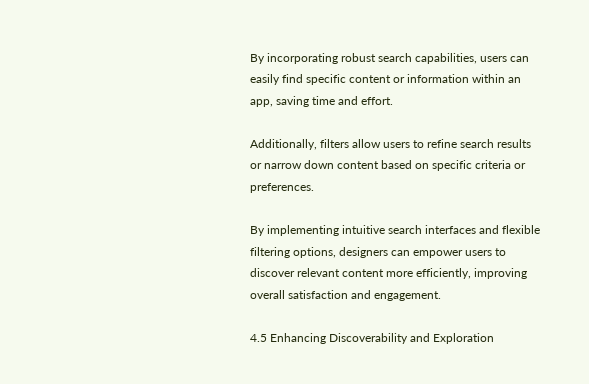By incorporating robust search capabilities, users can easily find specific content or information within an app, saving time and effort.

Additionally, filters allow users to refine search results or narrow down content based on specific criteria or preferences.

By implementing intuitive search interfaces and flexible filtering options, designers can empower users to discover relevant content more efficiently, improving overall satisfaction and engagement.

4.5 Enhancing Discoverability and Exploration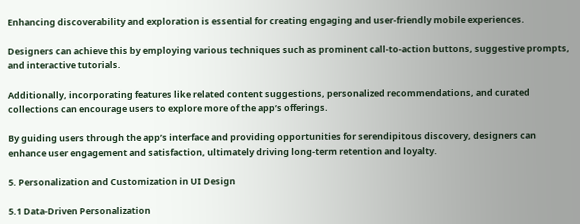Enhancing discoverability and exploration is essential for creating engaging and user-friendly mobile experiences.

Designers can achieve this by employing various techniques such as prominent call-to-action buttons, suggestive prompts, and interactive tutorials.

Additionally, incorporating features like related content suggestions, personalized recommendations, and curated collections can encourage users to explore more of the app’s offerings.

By guiding users through the app’s interface and providing opportunities for serendipitous discovery, designers can enhance user engagement and satisfaction, ultimately driving long-term retention and loyalty.

5. Personalization and Customization in UI Design

5.1 Data-Driven Personalization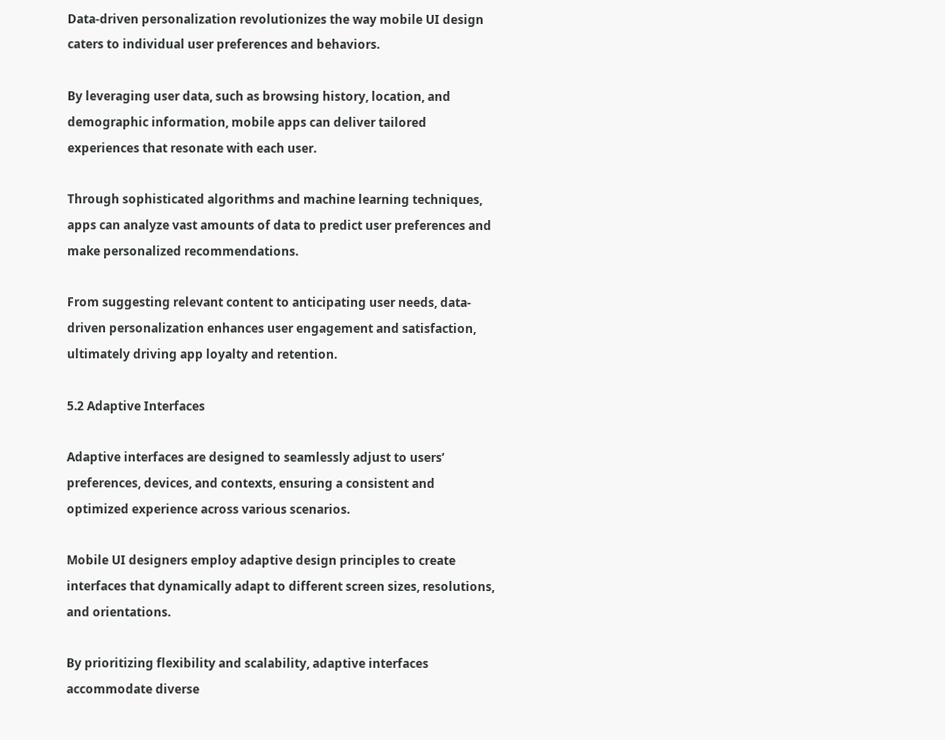Data-driven personalization revolutionizes the way mobile UI design caters to individual user preferences and behaviors.

By leveraging user data, such as browsing history, location, and demographic information, mobile apps can deliver tailored experiences that resonate with each user.

Through sophisticated algorithms and machine learning techniques, apps can analyze vast amounts of data to predict user preferences and make personalized recommendations.

From suggesting relevant content to anticipating user needs, data-driven personalization enhances user engagement and satisfaction, ultimately driving app loyalty and retention.

5.2 Adaptive Interfaces

Adaptive interfaces are designed to seamlessly adjust to users’ preferences, devices, and contexts, ensuring a consistent and optimized experience across various scenarios.

Mobile UI designers employ adaptive design principles to create interfaces that dynamically adapt to different screen sizes, resolutions, and orientations.

By prioritizing flexibility and scalability, adaptive interfaces accommodate diverse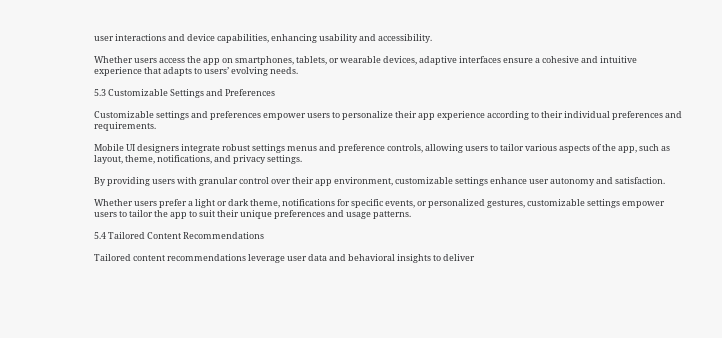user interactions and device capabilities, enhancing usability and accessibility.

Whether users access the app on smartphones, tablets, or wearable devices, adaptive interfaces ensure a cohesive and intuitive experience that adapts to users’ evolving needs.

5.3 Customizable Settings and Preferences

Customizable settings and preferences empower users to personalize their app experience according to their individual preferences and requirements.

Mobile UI designers integrate robust settings menus and preference controls, allowing users to tailor various aspects of the app, such as layout, theme, notifications, and privacy settings.

By providing users with granular control over their app environment, customizable settings enhance user autonomy and satisfaction.

Whether users prefer a light or dark theme, notifications for specific events, or personalized gestures, customizable settings empower users to tailor the app to suit their unique preferences and usage patterns.

5.4 Tailored Content Recommendations

Tailored content recommendations leverage user data and behavioral insights to deliver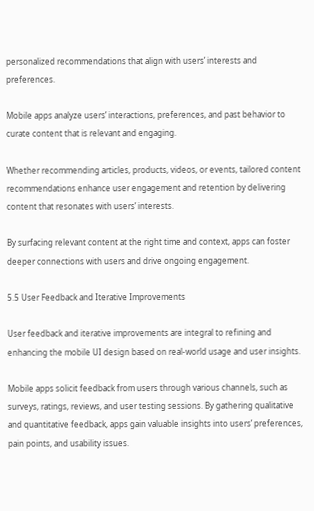personalized recommendations that align with users’ interests and preferences.

Mobile apps analyze users’ interactions, preferences, and past behavior to curate content that is relevant and engaging.

Whether recommending articles, products, videos, or events, tailored content recommendations enhance user engagement and retention by delivering content that resonates with users’ interests.

By surfacing relevant content at the right time and context, apps can foster deeper connections with users and drive ongoing engagement.

5.5 User Feedback and Iterative Improvements

User feedback and iterative improvements are integral to refining and enhancing the mobile UI design based on real-world usage and user insights.

Mobile apps solicit feedback from users through various channels, such as surveys, ratings, reviews, and user testing sessions. By gathering qualitative and quantitative feedback, apps gain valuable insights into users’ preferences, pain points, and usability issues.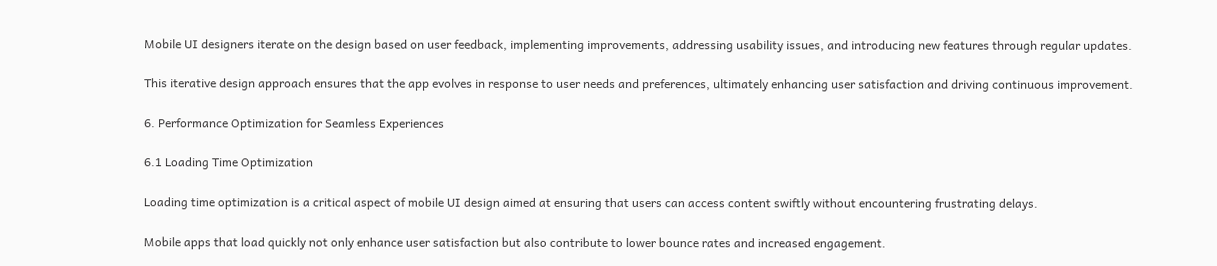Mobile UI designers iterate on the design based on user feedback, implementing improvements, addressing usability issues, and introducing new features through regular updates.

This iterative design approach ensures that the app evolves in response to user needs and preferences, ultimately enhancing user satisfaction and driving continuous improvement.

6. Performance Optimization for Seamless Experiences

6.1 Loading Time Optimization

Loading time optimization is a critical aspect of mobile UI design aimed at ensuring that users can access content swiftly without encountering frustrating delays.

Mobile apps that load quickly not only enhance user satisfaction but also contribute to lower bounce rates and increased engagement.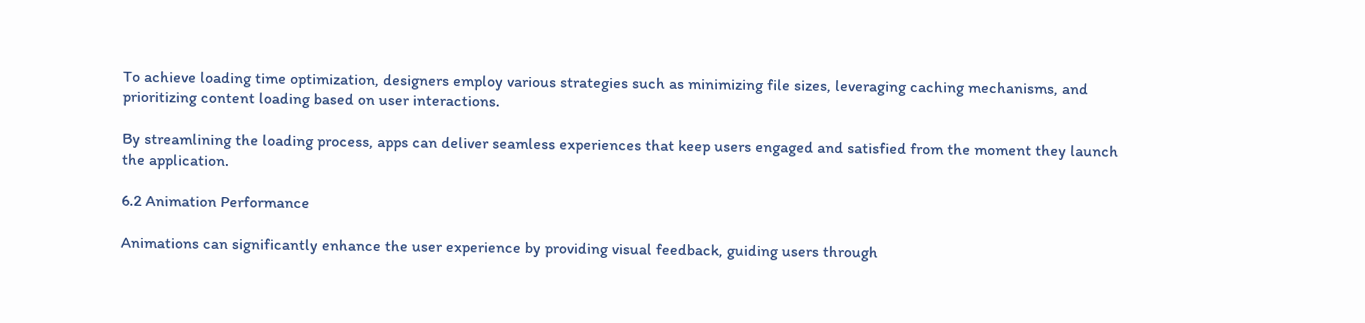To achieve loading time optimization, designers employ various strategies such as minimizing file sizes, leveraging caching mechanisms, and prioritizing content loading based on user interactions.

By streamlining the loading process, apps can deliver seamless experiences that keep users engaged and satisfied from the moment they launch the application.

6.2 Animation Performance

Animations can significantly enhance the user experience by providing visual feedback, guiding users through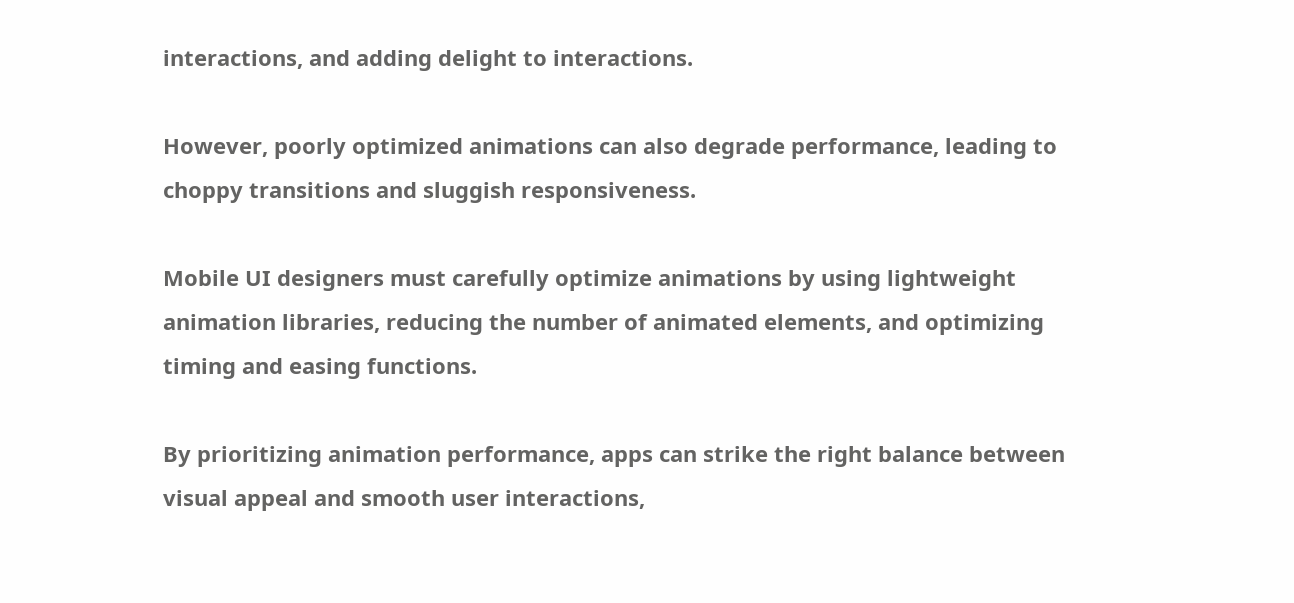interactions, and adding delight to interactions.

However, poorly optimized animations can also degrade performance, leading to choppy transitions and sluggish responsiveness.

Mobile UI designers must carefully optimize animations by using lightweight animation libraries, reducing the number of animated elements, and optimizing timing and easing functions.

By prioritizing animation performance, apps can strike the right balance between visual appeal and smooth user interactions,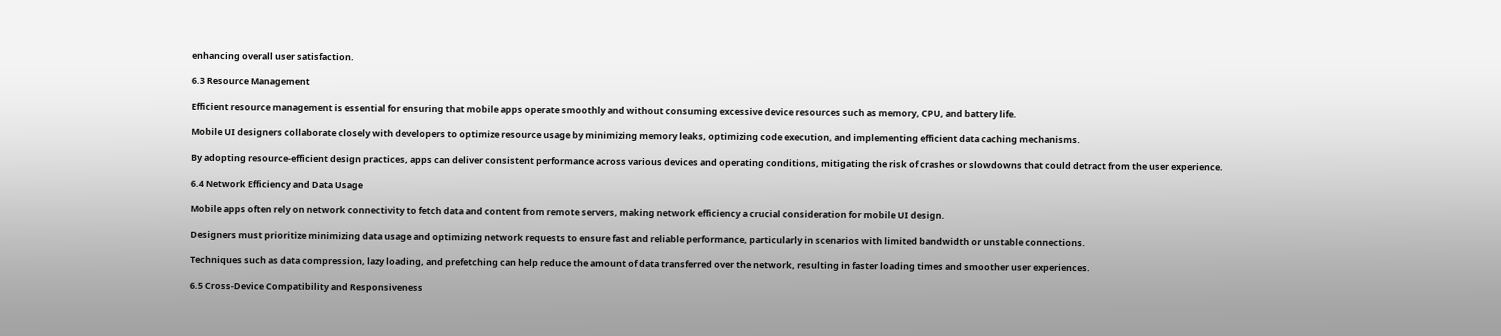enhancing overall user satisfaction.

6.3 Resource Management

Efficient resource management is essential for ensuring that mobile apps operate smoothly and without consuming excessive device resources such as memory, CPU, and battery life.

Mobile UI designers collaborate closely with developers to optimize resource usage by minimizing memory leaks, optimizing code execution, and implementing efficient data caching mechanisms.

By adopting resource-efficient design practices, apps can deliver consistent performance across various devices and operating conditions, mitigating the risk of crashes or slowdowns that could detract from the user experience.

6.4 Network Efficiency and Data Usage

Mobile apps often rely on network connectivity to fetch data and content from remote servers, making network efficiency a crucial consideration for mobile UI design.

Designers must prioritize minimizing data usage and optimizing network requests to ensure fast and reliable performance, particularly in scenarios with limited bandwidth or unstable connections.

Techniques such as data compression, lazy loading, and prefetching can help reduce the amount of data transferred over the network, resulting in faster loading times and smoother user experiences.

6.5 Cross-Device Compatibility and Responsiveness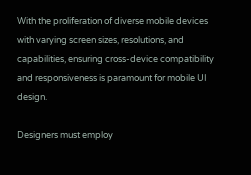With the proliferation of diverse mobile devices with varying screen sizes, resolutions, and capabilities, ensuring cross-device compatibility and responsiveness is paramount for mobile UI design.

Designers must employ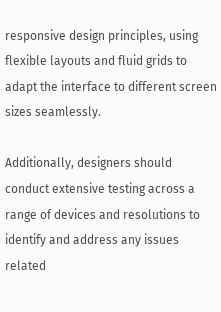responsive design principles, using flexible layouts and fluid grids to adapt the interface to different screen sizes seamlessly.

Additionally, designers should conduct extensive testing across a range of devices and resolutions to identify and address any issues related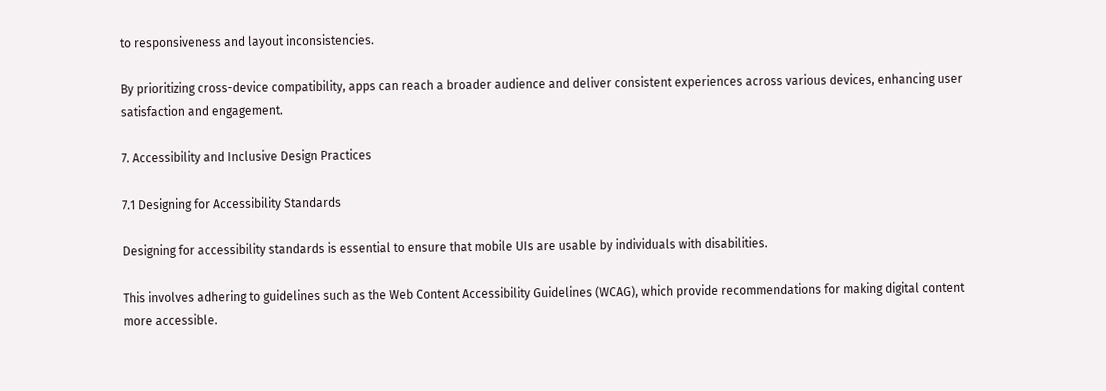to responsiveness and layout inconsistencies.

By prioritizing cross-device compatibility, apps can reach a broader audience and deliver consistent experiences across various devices, enhancing user satisfaction and engagement.

7. Accessibility and Inclusive Design Practices

7.1 Designing for Accessibility Standards

Designing for accessibility standards is essential to ensure that mobile UIs are usable by individuals with disabilities.

This involves adhering to guidelines such as the Web Content Accessibility Guidelines (WCAG), which provide recommendations for making digital content more accessible.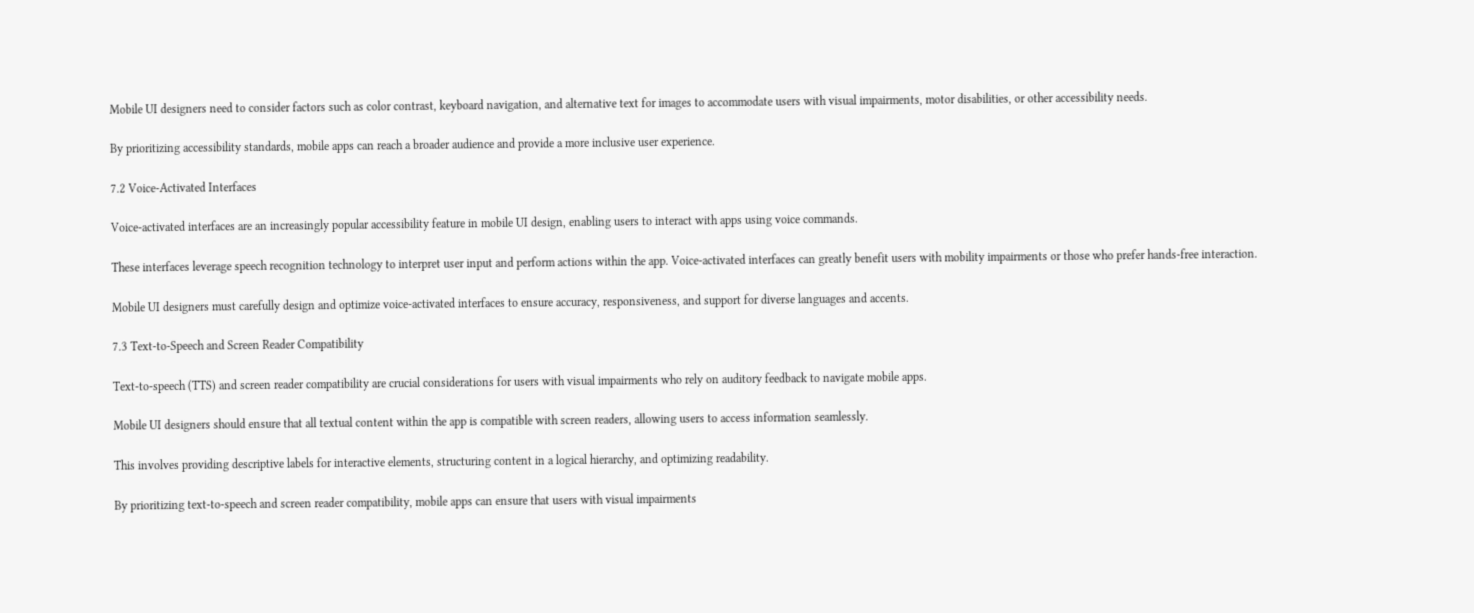Mobile UI designers need to consider factors such as color contrast, keyboard navigation, and alternative text for images to accommodate users with visual impairments, motor disabilities, or other accessibility needs.

By prioritizing accessibility standards, mobile apps can reach a broader audience and provide a more inclusive user experience.

7.2 Voice-Activated Interfaces

Voice-activated interfaces are an increasingly popular accessibility feature in mobile UI design, enabling users to interact with apps using voice commands.

These interfaces leverage speech recognition technology to interpret user input and perform actions within the app. Voice-activated interfaces can greatly benefit users with mobility impairments or those who prefer hands-free interaction.

Mobile UI designers must carefully design and optimize voice-activated interfaces to ensure accuracy, responsiveness, and support for diverse languages and accents.

7.3 Text-to-Speech and Screen Reader Compatibility

Text-to-speech (TTS) and screen reader compatibility are crucial considerations for users with visual impairments who rely on auditory feedback to navigate mobile apps.

Mobile UI designers should ensure that all textual content within the app is compatible with screen readers, allowing users to access information seamlessly.

This involves providing descriptive labels for interactive elements, structuring content in a logical hierarchy, and optimizing readability.

By prioritizing text-to-speech and screen reader compatibility, mobile apps can ensure that users with visual impairments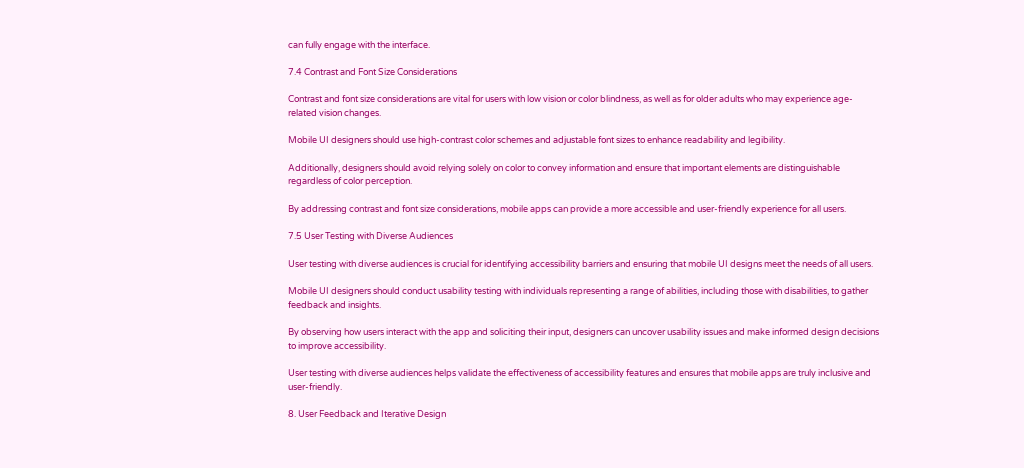can fully engage with the interface.

7.4 Contrast and Font Size Considerations

Contrast and font size considerations are vital for users with low vision or color blindness, as well as for older adults who may experience age-related vision changes.

Mobile UI designers should use high-contrast color schemes and adjustable font sizes to enhance readability and legibility.

Additionally, designers should avoid relying solely on color to convey information and ensure that important elements are distinguishable regardless of color perception.

By addressing contrast and font size considerations, mobile apps can provide a more accessible and user-friendly experience for all users.

7.5 User Testing with Diverse Audiences

User testing with diverse audiences is crucial for identifying accessibility barriers and ensuring that mobile UI designs meet the needs of all users.

Mobile UI designers should conduct usability testing with individuals representing a range of abilities, including those with disabilities, to gather feedback and insights.

By observing how users interact with the app and soliciting their input, designers can uncover usability issues and make informed design decisions to improve accessibility.

User testing with diverse audiences helps validate the effectiveness of accessibility features and ensures that mobile apps are truly inclusive and user-friendly.

8. User Feedback and Iterative Design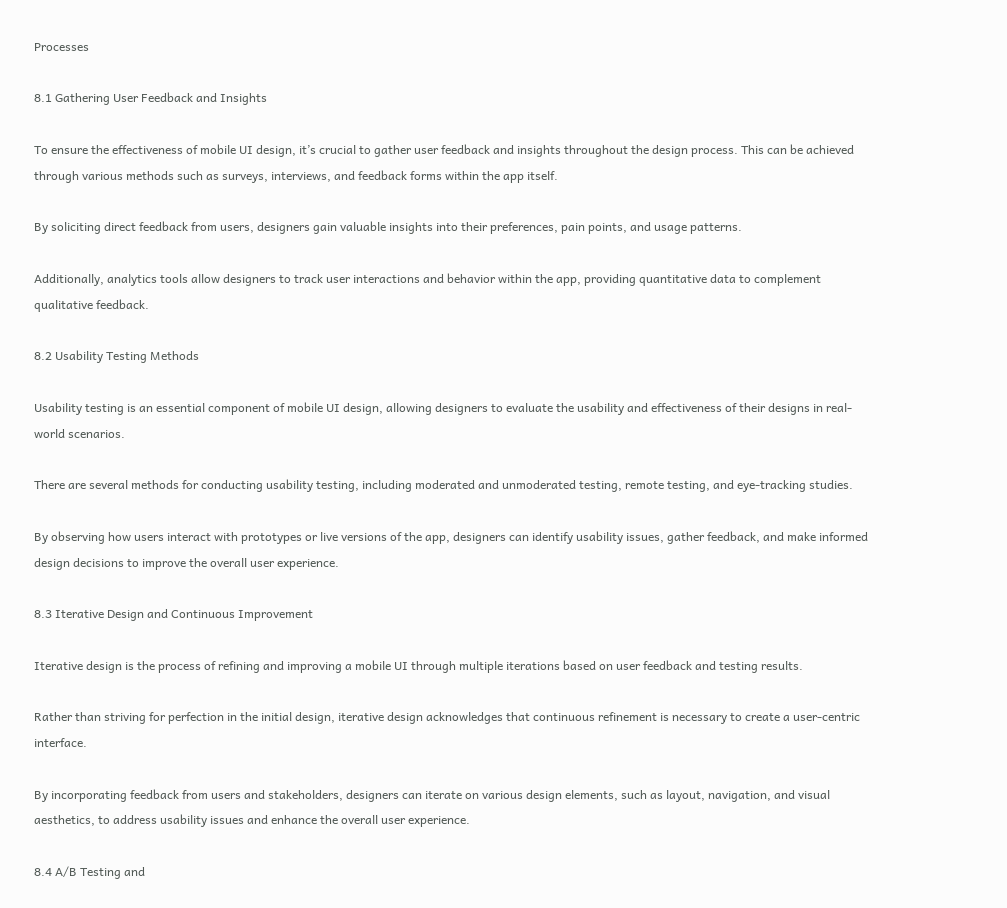Processes

8.1 Gathering User Feedback and Insights

To ensure the effectiveness of mobile UI design, it’s crucial to gather user feedback and insights throughout the design process. This can be achieved through various methods such as surveys, interviews, and feedback forms within the app itself.

By soliciting direct feedback from users, designers gain valuable insights into their preferences, pain points, and usage patterns.

Additionally, analytics tools allow designers to track user interactions and behavior within the app, providing quantitative data to complement qualitative feedback.

8.2 Usability Testing Methods

Usability testing is an essential component of mobile UI design, allowing designers to evaluate the usability and effectiveness of their designs in real-world scenarios.

There are several methods for conducting usability testing, including moderated and unmoderated testing, remote testing, and eye-tracking studies.

By observing how users interact with prototypes or live versions of the app, designers can identify usability issues, gather feedback, and make informed design decisions to improve the overall user experience.

8.3 Iterative Design and Continuous Improvement

Iterative design is the process of refining and improving a mobile UI through multiple iterations based on user feedback and testing results.

Rather than striving for perfection in the initial design, iterative design acknowledges that continuous refinement is necessary to create a user-centric interface.

By incorporating feedback from users and stakeholders, designers can iterate on various design elements, such as layout, navigation, and visual aesthetics, to address usability issues and enhance the overall user experience.

8.4 A/B Testing and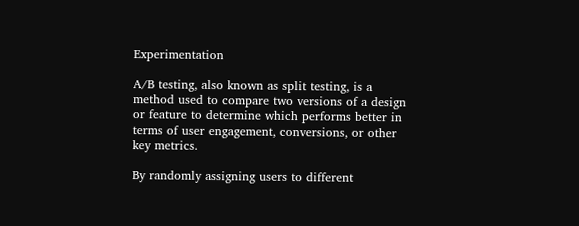Experimentation

A/B testing, also known as split testing, is a method used to compare two versions of a design or feature to determine which performs better in terms of user engagement, conversions, or other key metrics.

By randomly assigning users to different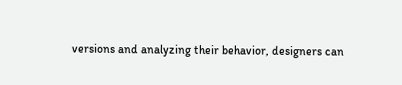versions and analyzing their behavior, designers can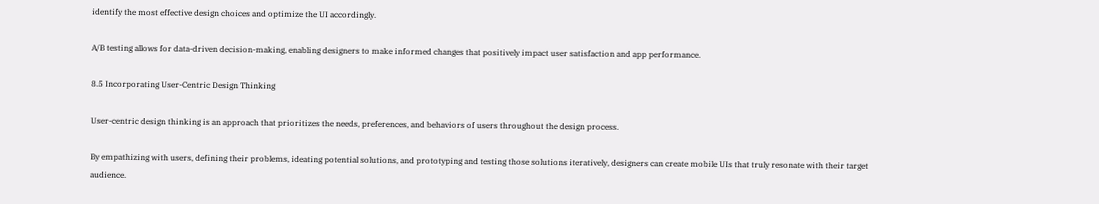identify the most effective design choices and optimize the UI accordingly.

A/B testing allows for data-driven decision-making, enabling designers to make informed changes that positively impact user satisfaction and app performance.

8.5 Incorporating User-Centric Design Thinking

User-centric design thinking is an approach that prioritizes the needs, preferences, and behaviors of users throughout the design process.

By empathizing with users, defining their problems, ideating potential solutions, and prototyping and testing those solutions iteratively, designers can create mobile UIs that truly resonate with their target audience.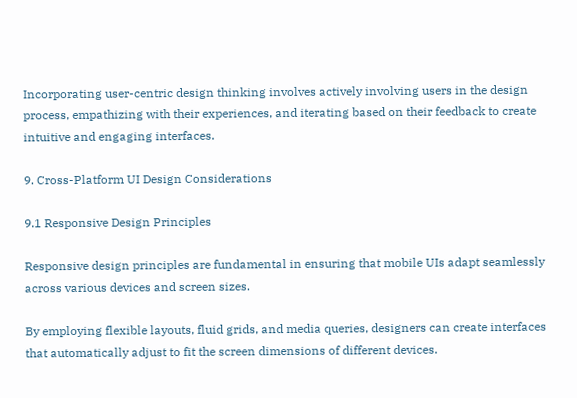Incorporating user-centric design thinking involves actively involving users in the design process, empathizing with their experiences, and iterating based on their feedback to create intuitive and engaging interfaces.

9. Cross-Platform UI Design Considerations

9.1 Responsive Design Principles

Responsive design principles are fundamental in ensuring that mobile UIs adapt seamlessly across various devices and screen sizes.

By employing flexible layouts, fluid grids, and media queries, designers can create interfaces that automatically adjust to fit the screen dimensions of different devices.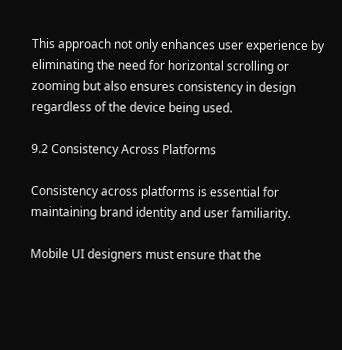This approach not only enhances user experience by eliminating the need for horizontal scrolling or zooming but also ensures consistency in design regardless of the device being used.

9.2 Consistency Across Platforms

Consistency across platforms is essential for maintaining brand identity and user familiarity.

Mobile UI designers must ensure that the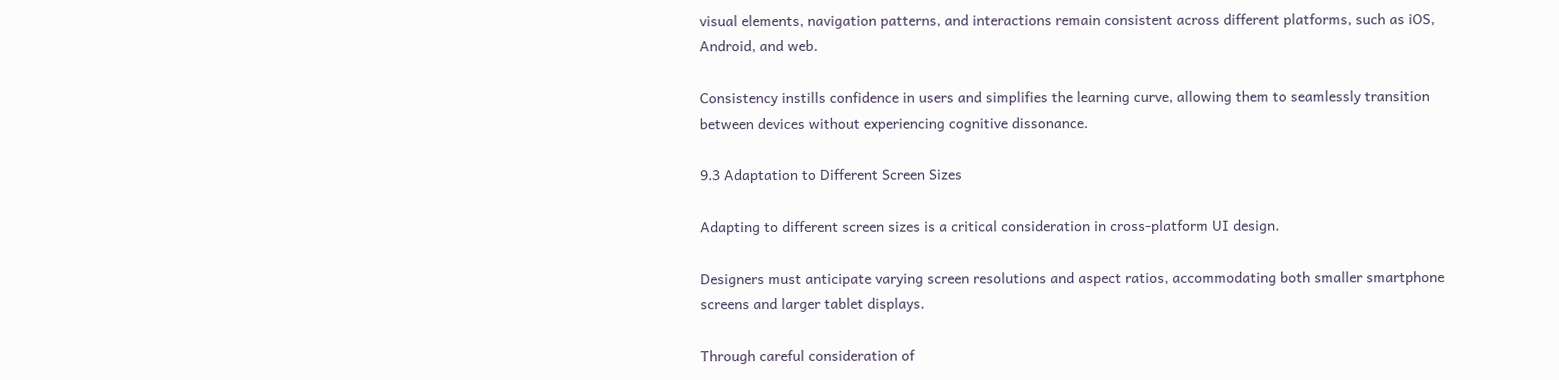visual elements, navigation patterns, and interactions remain consistent across different platforms, such as iOS, Android, and web.

Consistency instills confidence in users and simplifies the learning curve, allowing them to seamlessly transition between devices without experiencing cognitive dissonance.

9.3 Adaptation to Different Screen Sizes

Adapting to different screen sizes is a critical consideration in cross-platform UI design.

Designers must anticipate varying screen resolutions and aspect ratios, accommodating both smaller smartphone screens and larger tablet displays.

Through careful consideration of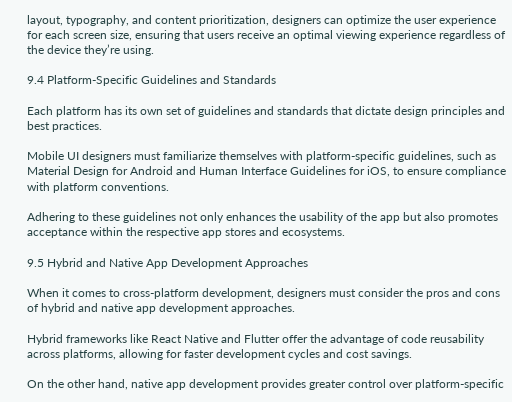layout, typography, and content prioritization, designers can optimize the user experience for each screen size, ensuring that users receive an optimal viewing experience regardless of the device they’re using.

9.4 Platform-Specific Guidelines and Standards

Each platform has its own set of guidelines and standards that dictate design principles and best practices.

Mobile UI designers must familiarize themselves with platform-specific guidelines, such as Material Design for Android and Human Interface Guidelines for iOS, to ensure compliance with platform conventions.

Adhering to these guidelines not only enhances the usability of the app but also promotes acceptance within the respective app stores and ecosystems.

9.5 Hybrid and Native App Development Approaches

When it comes to cross-platform development, designers must consider the pros and cons of hybrid and native app development approaches.

Hybrid frameworks like React Native and Flutter offer the advantage of code reusability across platforms, allowing for faster development cycles and cost savings.

On the other hand, native app development provides greater control over platform-specific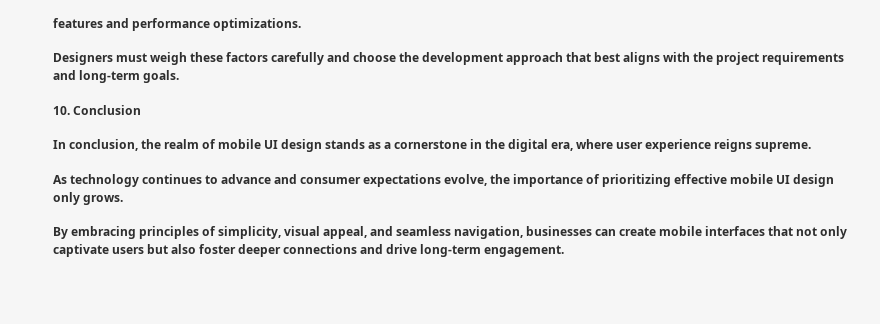features and performance optimizations.

Designers must weigh these factors carefully and choose the development approach that best aligns with the project requirements and long-term goals.

10. Conclusion

In conclusion, the realm of mobile UI design stands as a cornerstone in the digital era, where user experience reigns supreme.

As technology continues to advance and consumer expectations evolve, the importance of prioritizing effective mobile UI design only grows.

By embracing principles of simplicity, visual appeal, and seamless navigation, businesses can create mobile interfaces that not only captivate users but also foster deeper connections and drive long-term engagement.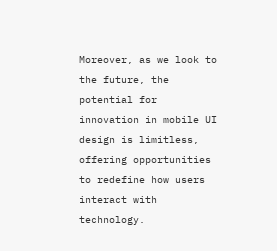Moreover, as we look to the future, the potential for innovation in mobile UI design is limitless, offering opportunities to redefine how users interact with technology.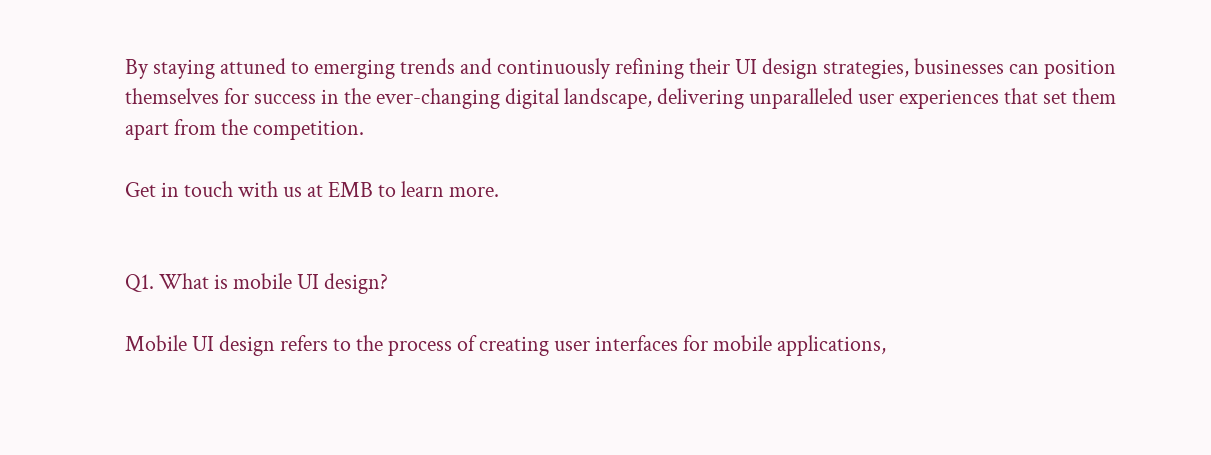By staying attuned to emerging trends and continuously refining their UI design strategies, businesses can position themselves for success in the ever-changing digital landscape, delivering unparalleled user experiences that set them apart from the competition.

Get in touch with us at EMB to learn more.


Q1. What is mobile UI design?

Mobile UI design refers to the process of creating user interfaces for mobile applications,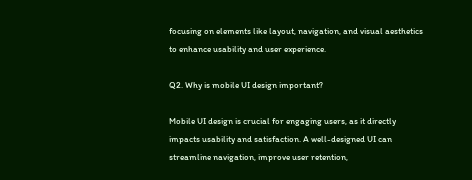focusing on elements like layout, navigation, and visual aesthetics to enhance usability and user experience.

Q2. Why is mobile UI design important?

Mobile UI design is crucial for engaging users, as it directly impacts usability and satisfaction. A well-designed UI can streamline navigation, improve user retention,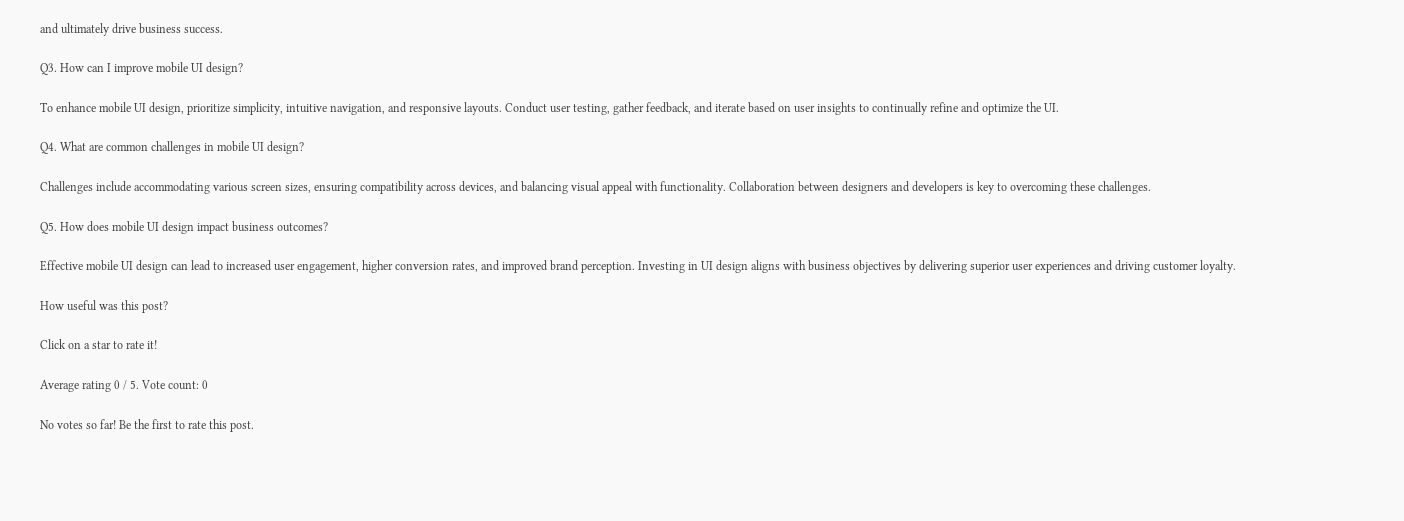and ultimately drive business success.

Q3. How can I improve mobile UI design?

To enhance mobile UI design, prioritize simplicity, intuitive navigation, and responsive layouts. Conduct user testing, gather feedback, and iterate based on user insights to continually refine and optimize the UI.

Q4. What are common challenges in mobile UI design?

Challenges include accommodating various screen sizes, ensuring compatibility across devices, and balancing visual appeal with functionality. Collaboration between designers and developers is key to overcoming these challenges.

Q5. How does mobile UI design impact business outcomes?

Effective mobile UI design can lead to increased user engagement, higher conversion rates, and improved brand perception. Investing in UI design aligns with business objectives by delivering superior user experiences and driving customer loyalty.

How useful was this post?

Click on a star to rate it!

Average rating 0 / 5. Vote count: 0

No votes so far! Be the first to rate this post.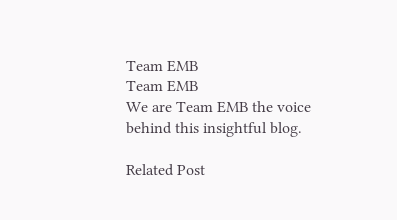Team EMB
Team EMB
We are Team EMB the voice behind this insightful blog.

Related Post